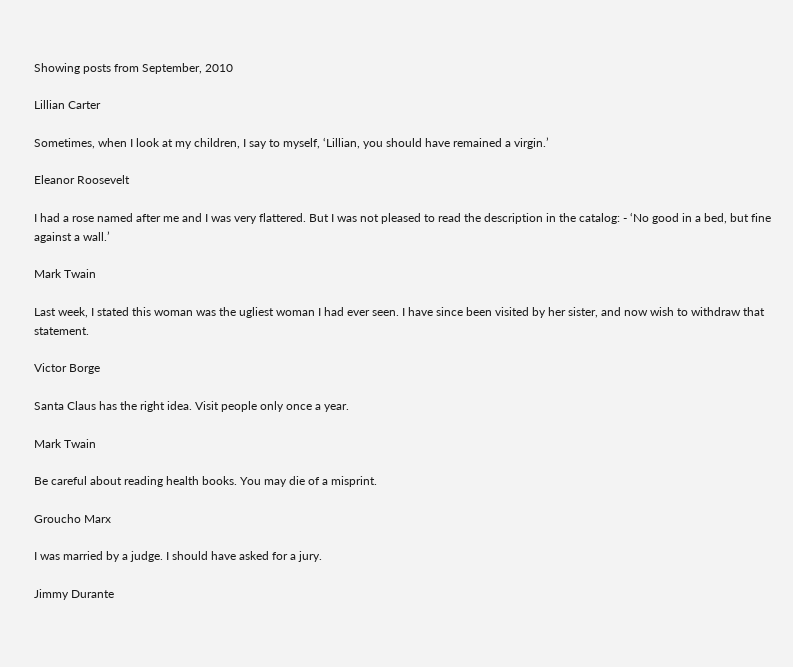Showing posts from September, 2010

Lillian Carter

Sometimes, when I look at my children, I say to myself, ‘Lillian, you should have remained a virgin.’

Eleanor Roosevelt

I had a rose named after me and I was very flattered. But I was not pleased to read the description in the catalog: - ‘No good in a bed, but fine against a wall.’

Mark Twain

Last week, I stated this woman was the ugliest woman I had ever seen. I have since been visited by her sister, and now wish to withdraw that statement.

Victor Borge

Santa Claus has the right idea. Visit people only once a year.

Mark Twain

Be careful about reading health books. You may die of a misprint.

Groucho Marx

I was married by a judge. I should have asked for a jury.

Jimmy Durante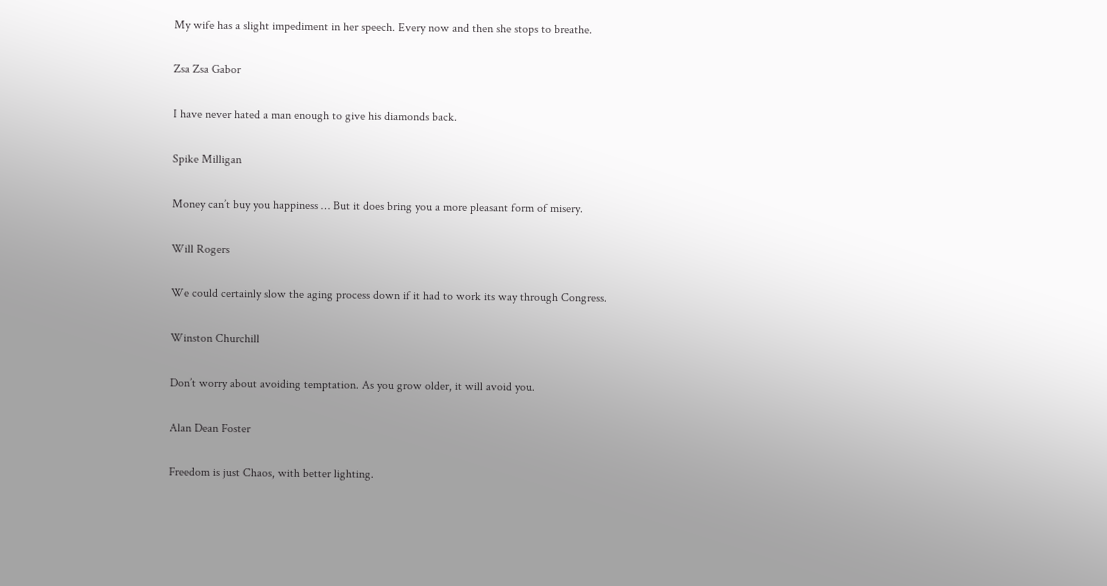My wife has a slight impediment in her speech. Every now and then she stops to breathe.

Zsa Zsa Gabor

I have never hated a man enough to give his diamonds back.

Spike Milligan

Money can’t buy you happiness … But it does bring you a more pleasant form of misery.

Will Rogers

We could certainly slow the aging process down if it had to work its way through Congress.

Winston Churchill

Don’t worry about avoiding temptation. As you grow older, it will avoid you.

Alan Dean Foster

Freedom is just Chaos, with better lighting.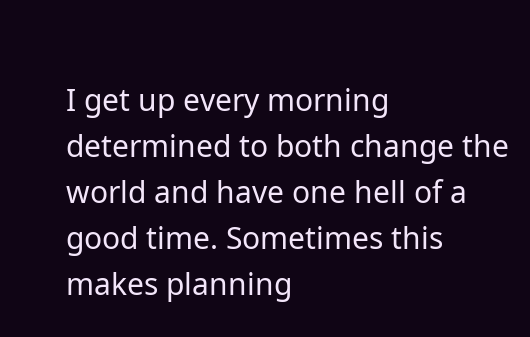I get up every morning determined to both change the world and have one hell of a good time. Sometimes this makes planning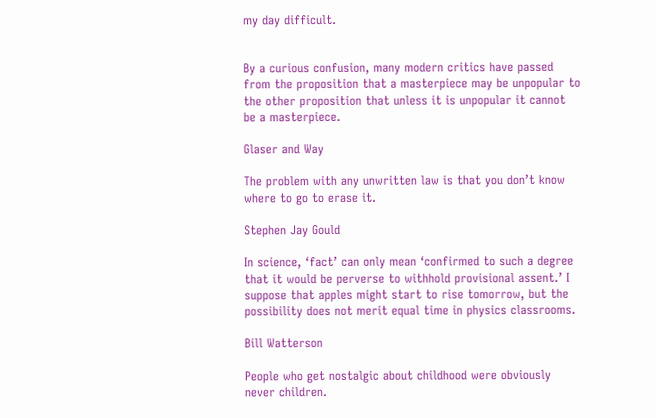my day difficult.


By a curious confusion, many modern critics have passed from the proposition that a masterpiece may be unpopular to the other proposition that unless it is unpopular it cannot be a masterpiece.

Glaser and Way

The problem with any unwritten law is that you don’t know where to go to erase it.

Stephen Jay Gould

In science, ‘fact’ can only mean ‘confirmed to such a degree that it would be perverse to withhold provisional assent.’ I suppose that apples might start to rise tomorrow, but the possibility does not merit equal time in physics classrooms.

Bill Watterson

People who get nostalgic about childhood were obviously never children.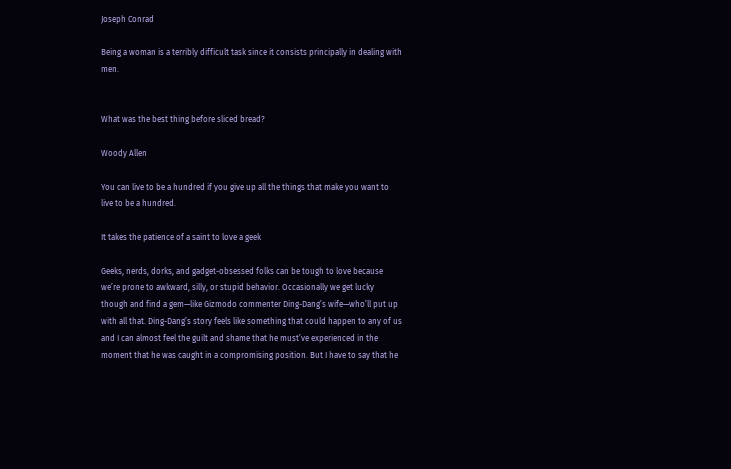Joseph Conrad

Being a woman is a terribly difficult task since it consists principally in dealing with men.


What was the best thing before sliced bread?

Woody Allen

You can live to be a hundred if you give up all the things that make you want to live to be a hundred.

It takes the patience of a saint to love a geek

Geeks, nerds, dorks, and gadget-obsessed folks can be tough to love because we’re prone to awkward, silly, or stupid behavior. Occasionally we get lucky though and find a gem—like Gizmodo commenter Ding-Dang’s wife—who’ll put up with all that. Ding-Dang’s story feels like something that could happen to any of us and I can almost feel the guilt and shame that he must’ve experienced in the moment that he was caught in a compromising position. But I have to say that he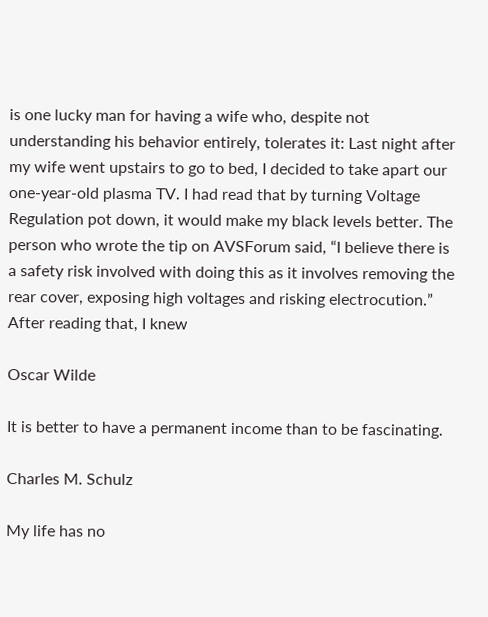is one lucky man for having a wife who, despite not understanding his behavior entirely, tolerates it: Last night after my wife went upstairs to go to bed, I decided to take apart our one-year-old plasma TV. I had read that by turning Voltage Regulation pot down, it would make my black levels better. The person who wrote the tip on AVSForum said, “I believe there is a safety risk involved with doing this as it involves removing the rear cover, exposing high voltages and risking electrocution.” After reading that, I knew

Oscar Wilde

It is better to have a permanent income than to be fascinating.

Charles M. Schulz

My life has no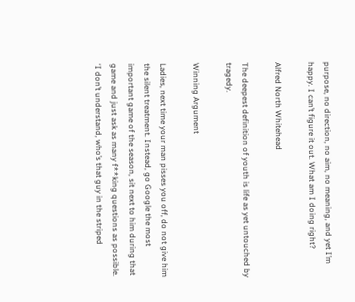purpose, no direction, no aim, no meaning, and yet I’m happy. I can’t figure it out. What am I doing right?

Alfred North Whitehead

The deepest definition of youth is life as yet untouched by tragedy.

Winning Argument

Ladies, next time your man pisses you off, do not give him the silent treatment. Instead, go Google the most important game of the season, sit next to him during that game and just ask as many f**king questions as possible. ‘I don’t understand, who’s that guy in the striped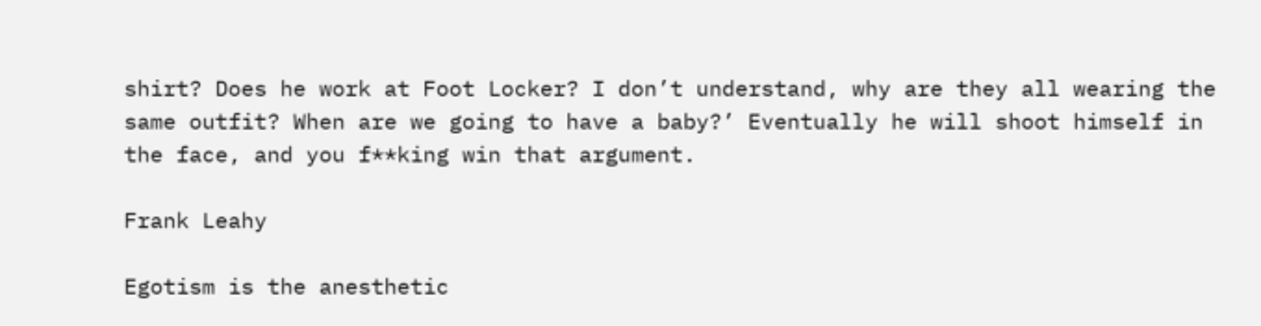shirt? Does he work at Foot Locker? I don’t understand, why are they all wearing the same outfit? When are we going to have a baby?’ Eventually he will shoot himself in the face, and you f**king win that argument.

Frank Leahy

Egotism is the anesthetic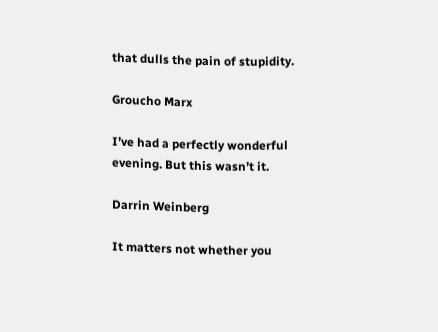that dulls the pain of stupidity.

Groucho Marx

I’ve had a perfectly wonderful evening. But this wasn’t it.

Darrin Weinberg

It matters not whether you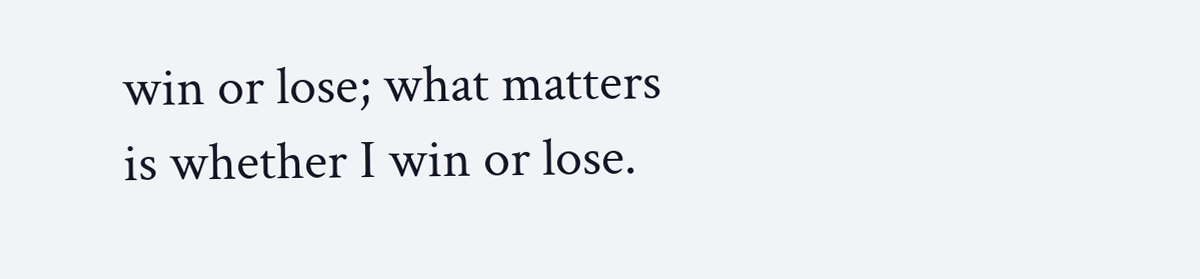win or lose; what matters is whether I win or lose.